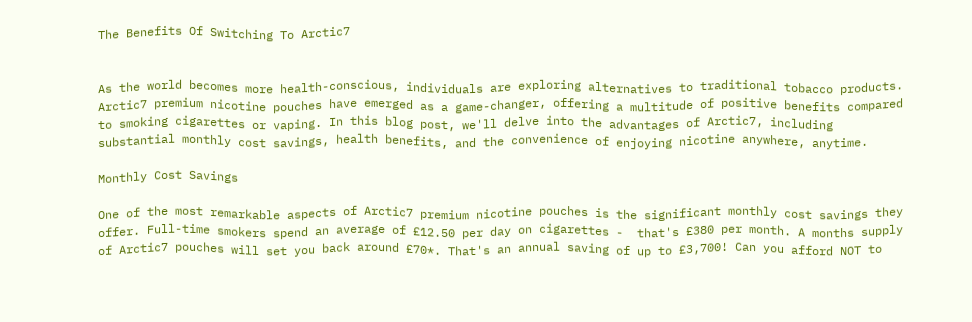The Benefits Of Switching To Arctic7


As the world becomes more health-conscious, individuals are exploring alternatives to traditional tobacco products. Arctic7 premium nicotine pouches have emerged as a game-changer, offering a multitude of positive benefits compared to smoking cigarettes or vaping. In this blog post, we'll delve into the advantages of Arctic7, including substantial monthly cost savings, health benefits, and the convenience of enjoying nicotine anywhere, anytime.

Monthly Cost Savings

One of the most remarkable aspects of Arctic7 premium nicotine pouches is the significant monthly cost savings they offer. Full-time smokers spend an average of £12.50 per day on cigarettes -  that's £380 per month. A months supply of Arctic7 pouches will set you back around £70*. That's an annual saving of up to £3,700! Can you afford NOT to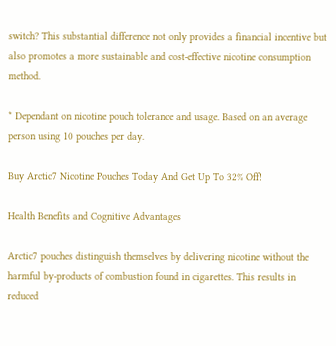switch? This substantial difference not only provides a financial incentive but also promotes a more sustainable and cost-effective nicotine consumption method.

* Dependant on nicotine pouch tolerance and usage. Based on an average person using 10 pouches per day.

Buy Arctic7 Nicotine Pouches Today And Get Up To 32% Off!

Health Benefits and Cognitive Advantages

Arctic7 pouches distinguish themselves by delivering nicotine without the harmful by-products of combustion found in cigarettes. This results in reduced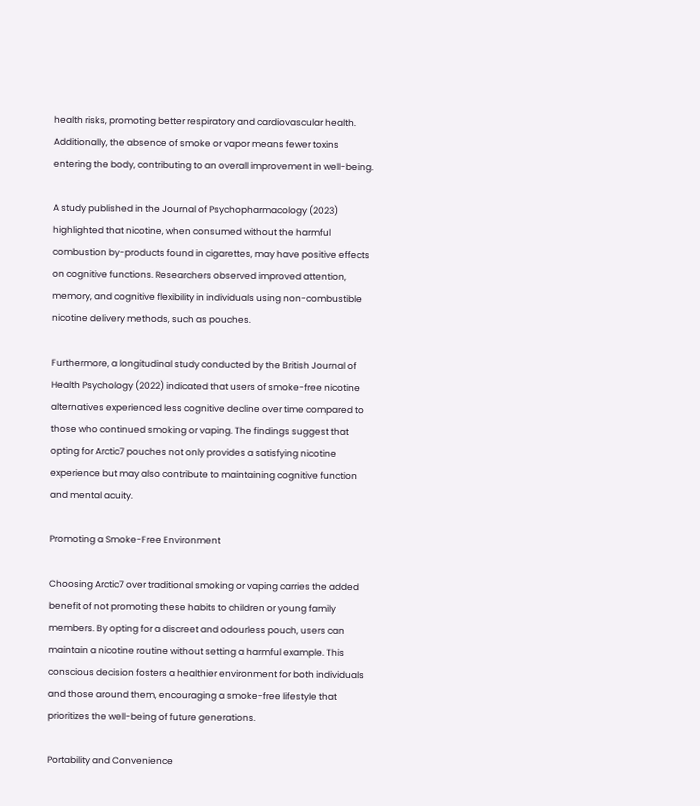health risks, promoting better respiratory and cardiovascular health. Additionally, the absence of smoke or vapor means fewer toxins entering the body, contributing to an overall improvement in well-being.

A study published in the Journal of Psychopharmacology (2023) highlighted that nicotine, when consumed without the harmful combustion by-products found in cigarettes, may have positive effects on cognitive functions. Researchers observed improved attention, memory, and cognitive flexibility in individuals using non-combustible nicotine delivery methods, such as pouches.

Furthermore, a longitudinal study conducted by the British Journal of Health Psychology (2022) indicated that users of smoke-free nicotine alternatives experienced less cognitive decline over time compared to those who continued smoking or vaping. The findings suggest that opting for Arctic7 pouches not only provides a satisfying nicotine experience but may also contribute to maintaining cognitive function and mental acuity.

Promoting a Smoke-Free Environment

Choosing Arctic7 over traditional smoking or vaping carries the added benefit of not promoting these habits to children or young family members. By opting for a discreet and odourless pouch, users can maintain a nicotine routine without setting a harmful example. This conscious decision fosters a healthier environment for both individuals and those around them, encouraging a smoke-free lifestyle that prioritizes the well-being of future generations.

Portability and Convenience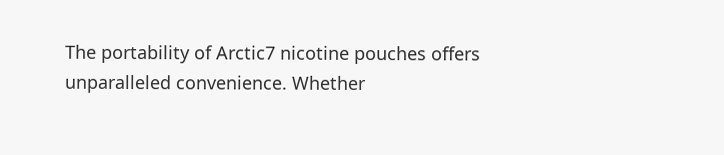The portability of Arctic7 nicotine pouches offers unparalleled convenience. Whether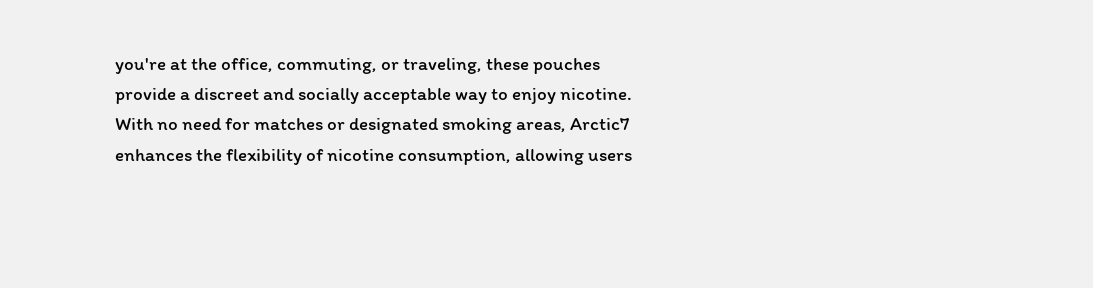you're at the office, commuting, or traveling, these pouches provide a discreet and socially acceptable way to enjoy nicotine. With no need for matches or designated smoking areas, Arctic7 enhances the flexibility of nicotine consumption, allowing users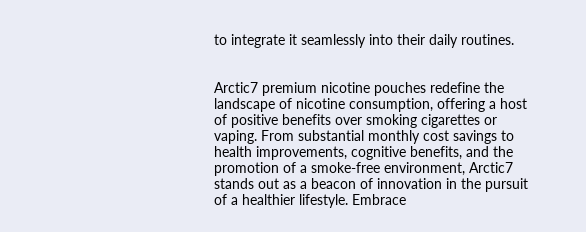to integrate it seamlessly into their daily routines.


Arctic7 premium nicotine pouches redefine the landscape of nicotine consumption, offering a host of positive benefits over smoking cigarettes or vaping. From substantial monthly cost savings to health improvements, cognitive benefits, and the promotion of a smoke-free environment, Arctic7 stands out as a beacon of innovation in the pursuit of a healthier lifestyle. Embrace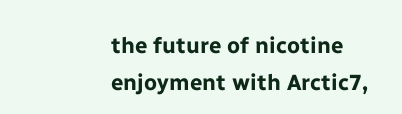the future of nicotine enjoyment with Arctic7,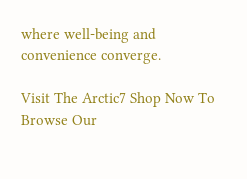where well-being and convenience converge.

Visit The Arctic7 Shop Now To Browse Our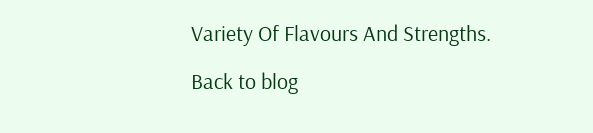Variety Of Flavours And Strengths.

Back to blog